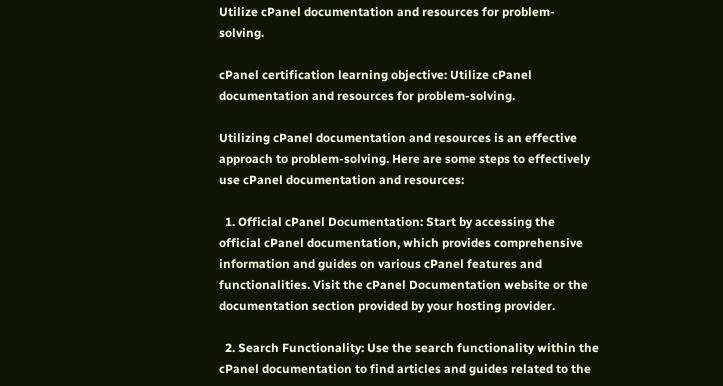Utilize cPanel documentation and resources for problem-solving.

cPanel certification learning objective: Utilize cPanel documentation and resources for problem-solving.

Utilizing cPanel documentation and resources is an effective approach to problem-solving. Here are some steps to effectively use cPanel documentation and resources:

  1. Official cPanel Documentation: Start by accessing the official cPanel documentation, which provides comprehensive information and guides on various cPanel features and functionalities. Visit the cPanel Documentation website or the documentation section provided by your hosting provider.

  2. Search Functionality: Use the search functionality within the cPanel documentation to find articles and guides related to the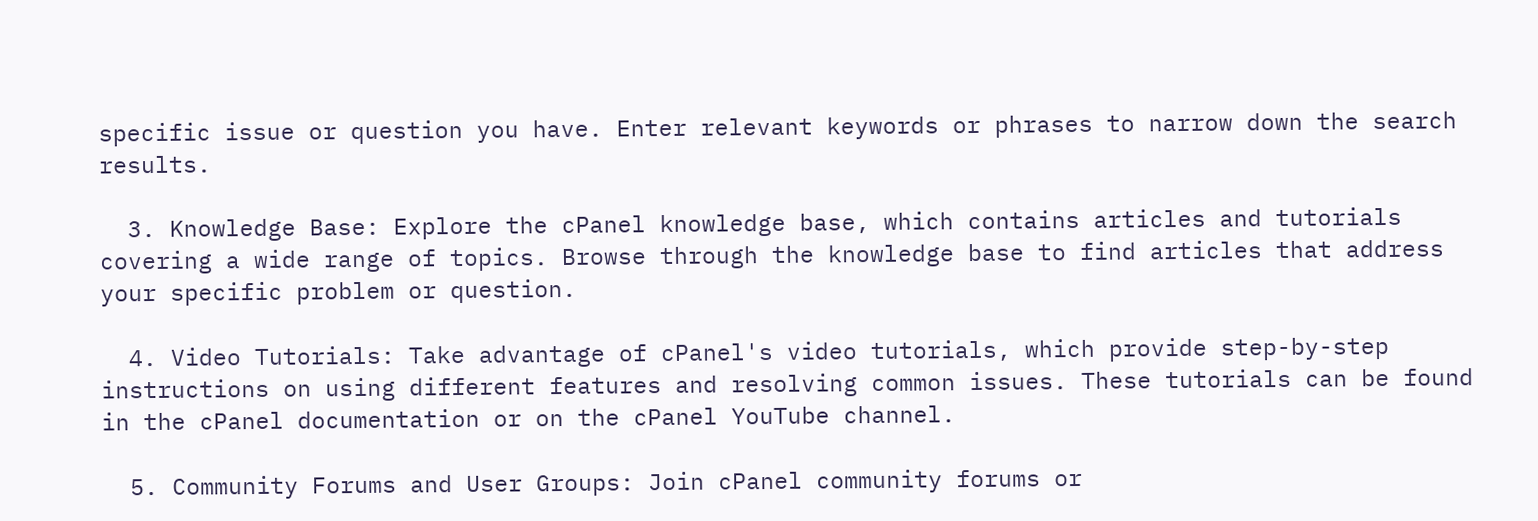specific issue or question you have. Enter relevant keywords or phrases to narrow down the search results.

  3. Knowledge Base: Explore the cPanel knowledge base, which contains articles and tutorials covering a wide range of topics. Browse through the knowledge base to find articles that address your specific problem or question.

  4. Video Tutorials: Take advantage of cPanel's video tutorials, which provide step-by-step instructions on using different features and resolving common issues. These tutorials can be found in the cPanel documentation or on the cPanel YouTube channel.

  5. Community Forums and User Groups: Join cPanel community forums or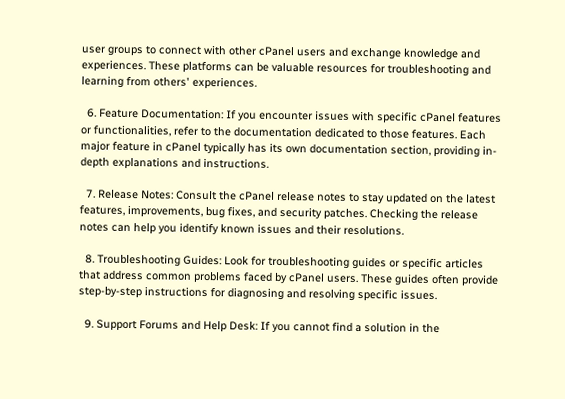user groups to connect with other cPanel users and exchange knowledge and experiences. These platforms can be valuable resources for troubleshooting and learning from others' experiences.

  6. Feature Documentation: If you encounter issues with specific cPanel features or functionalities, refer to the documentation dedicated to those features. Each major feature in cPanel typically has its own documentation section, providing in-depth explanations and instructions.

  7. Release Notes: Consult the cPanel release notes to stay updated on the latest features, improvements, bug fixes, and security patches. Checking the release notes can help you identify known issues and their resolutions.

  8. Troubleshooting Guides: Look for troubleshooting guides or specific articles that address common problems faced by cPanel users. These guides often provide step-by-step instructions for diagnosing and resolving specific issues.

  9. Support Forums and Help Desk: If you cannot find a solution in the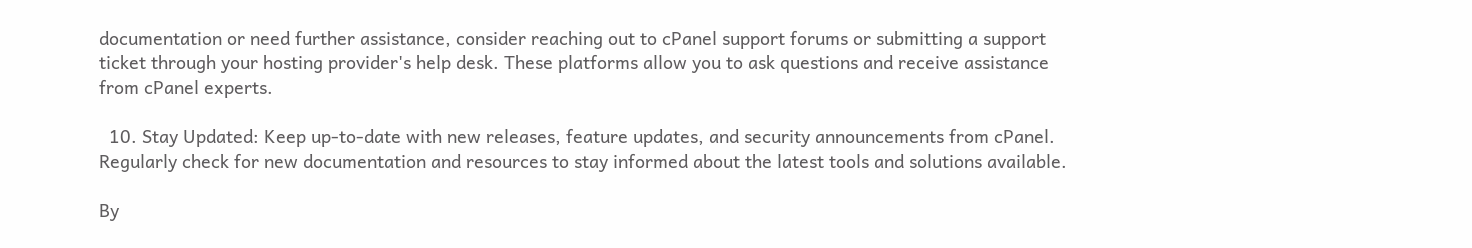documentation or need further assistance, consider reaching out to cPanel support forums or submitting a support ticket through your hosting provider's help desk. These platforms allow you to ask questions and receive assistance from cPanel experts.

  10. Stay Updated: Keep up-to-date with new releases, feature updates, and security announcements from cPanel. Regularly check for new documentation and resources to stay informed about the latest tools and solutions available.

By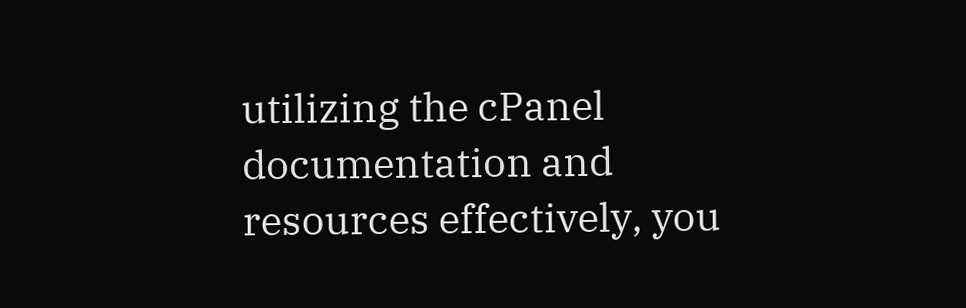utilizing the cPanel documentation and resources effectively, you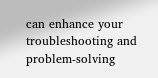can enhance your troubleshooting and problem-solving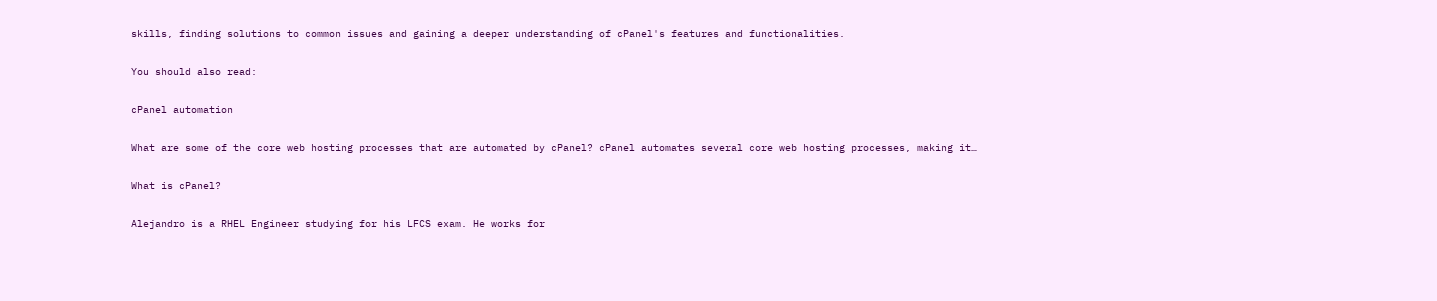skills, finding solutions to common issues and gaining a deeper understanding of cPanel's features and functionalities.

You should also read:

cPanel automation

What are some of the core web hosting processes that are automated by cPanel? cPanel automates several core web hosting processes, making it…

What is cPanel?

Alejandro is a RHEL Engineer studying for his LFCS exam. He works for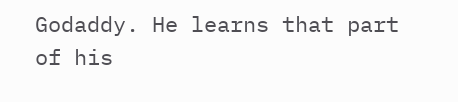Godaddy. He learns that part of his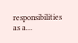responsibilities as a…